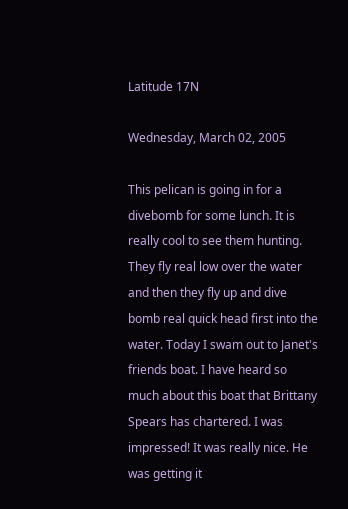Latitude 17N

Wednesday, March 02, 2005

This pelican is going in for a divebomb for some lunch. It is really cool to see them hunting. They fly real low over the water and then they fly up and dive bomb real quick head first into the water. Today I swam out to Janet's friends boat. I have heard so much about this boat that Brittany Spears has chartered. I was impressed! It was really nice. He was getting it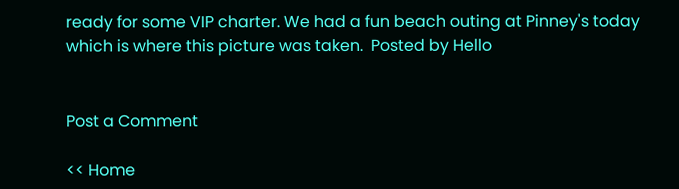ready for some VIP charter. We had a fun beach outing at Pinney's today which is where this picture was taken.  Posted by Hello


Post a Comment

<< Home